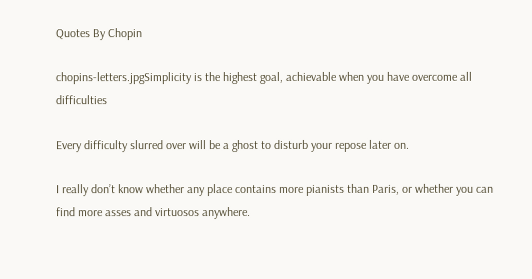Quotes By Chopin

chopins-letters.jpgSimplicity is the highest goal, achievable when you have overcome all difficulties

Every difficulty slurred over will be a ghost to disturb your repose later on.

I really don’t know whether any place contains more pianists than Paris, or whether you can find more asses and virtuosos anywhere.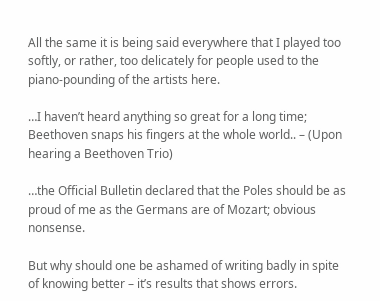All the same it is being said everywhere that I played too softly, or rather, too delicately for people used to the piano-pounding of the artists here.

…I haven’t heard anything so great for a long time; Beethoven snaps his fingers at the whole world.. – (Upon hearing a Beethoven Trio)

…the Official Bulletin declared that the Poles should be as proud of me as the Germans are of Mozart; obvious nonsense.

But why should one be ashamed of writing badly in spite of knowing better – it’s results that shows errors.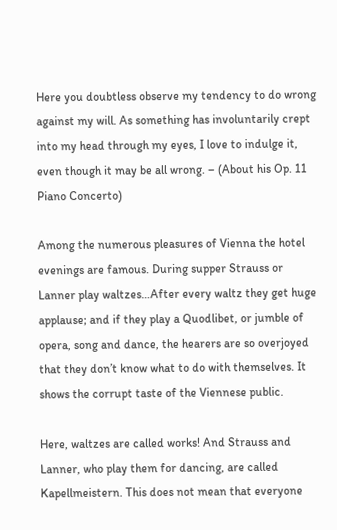Here you doubtless observe my tendency to do wrong against my will. As something has involuntarily crept into my head through my eyes, I love to indulge it, even though it may be all wrong. – (About his Op. 11 Piano Concerto)

Among the numerous pleasures of Vienna the hotel evenings are famous. During supper Strauss or Lanner play waltzes…After every waltz they get huge applause; and if they play a Quodlibet, or jumble of opera, song and dance, the hearers are so overjoyed that they don’t know what to do with themselves. It shows the corrupt taste of the Viennese public.

Here, waltzes are called works! And Strauss and Lanner, who play them for dancing, are called Kapellmeistern. This does not mean that everyone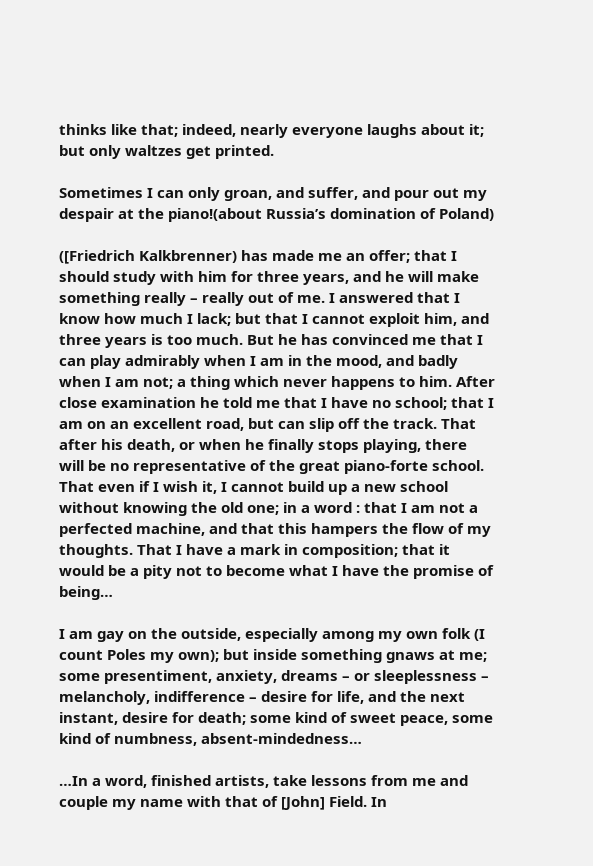thinks like that; indeed, nearly everyone laughs about it; but only waltzes get printed.

Sometimes I can only groan, and suffer, and pour out my despair at the piano!(about Russia’s domination of Poland)

([Friedrich Kalkbrenner) has made me an offer; that I should study with him for three years, and he will make something really – really out of me. I answered that I know how much I lack; but that I cannot exploit him, and three years is too much. But he has convinced me that I can play admirably when I am in the mood, and badly when I am not; a thing which never happens to him. After close examination he told me that I have no school; that I am on an excellent road, but can slip off the track. That after his death, or when he finally stops playing, there will be no representative of the great piano-forte school. That even if I wish it, I cannot build up a new school without knowing the old one; in a word : that I am not a perfected machine, and that this hampers the flow of my thoughts. That I have a mark in composition; that it would be a pity not to become what I have the promise of being…

I am gay on the outside, especially among my own folk (I count Poles my own); but inside something gnaws at me; some presentiment, anxiety, dreams – or sleeplessness – melancholy, indifference – desire for life, and the next instant, desire for death; some kind of sweet peace, some kind of numbness, absent-mindedness…

…In a word, finished artists, take lessons from me and couple my name with that of [John] Field. In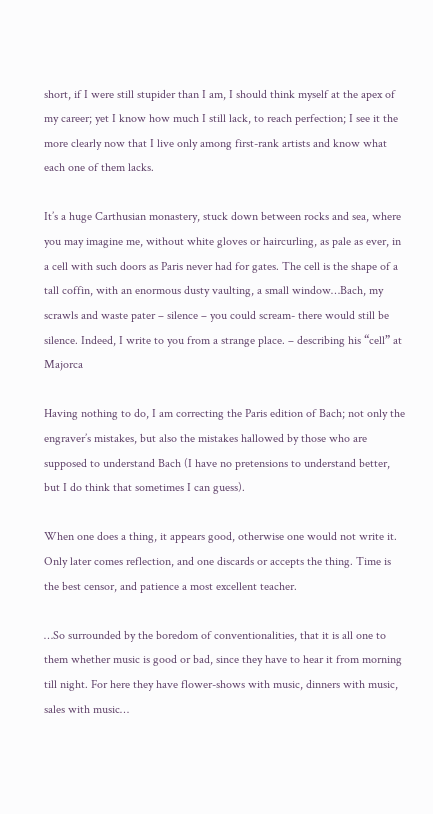short, if I were still stupider than I am, I should think myself at the apex of my career; yet I know how much I still lack, to reach perfection; I see it the more clearly now that I live only among first-rank artists and know what each one of them lacks.

It’s a huge Carthusian monastery, stuck down between rocks and sea, where you may imagine me, without white gloves or haircurling, as pale as ever, in a cell with such doors as Paris never had for gates. The cell is the shape of a tall coffin, with an enormous dusty vaulting, a small window…Bach, my scrawls and waste pater – silence – you could scream- there would still be silence. Indeed, I write to you from a strange place. – describing his “cell” at Majorca

Having nothing to do, I am correcting the Paris edition of Bach; not only the engraver’s mistakes, but also the mistakes hallowed by those who are supposed to understand Bach (I have no pretensions to understand better, but I do think that sometimes I can guess).

When one does a thing, it appears good, otherwise one would not write it. Only later comes reflection, and one discards or accepts the thing. Time is the best censor, and patience a most excellent teacher.

…So surrounded by the boredom of conventionalities, that it is all one to them whether music is good or bad, since they have to hear it from morning till night. For here they have flower-shows with music, dinners with music, sales with music…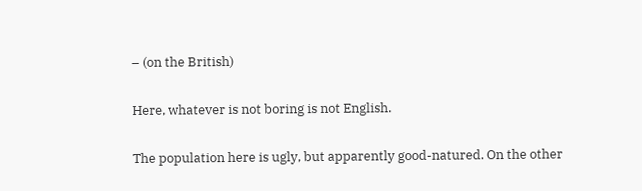– (on the British)

Here, whatever is not boring is not English.

The population here is ugly, but apparently good-natured. On the other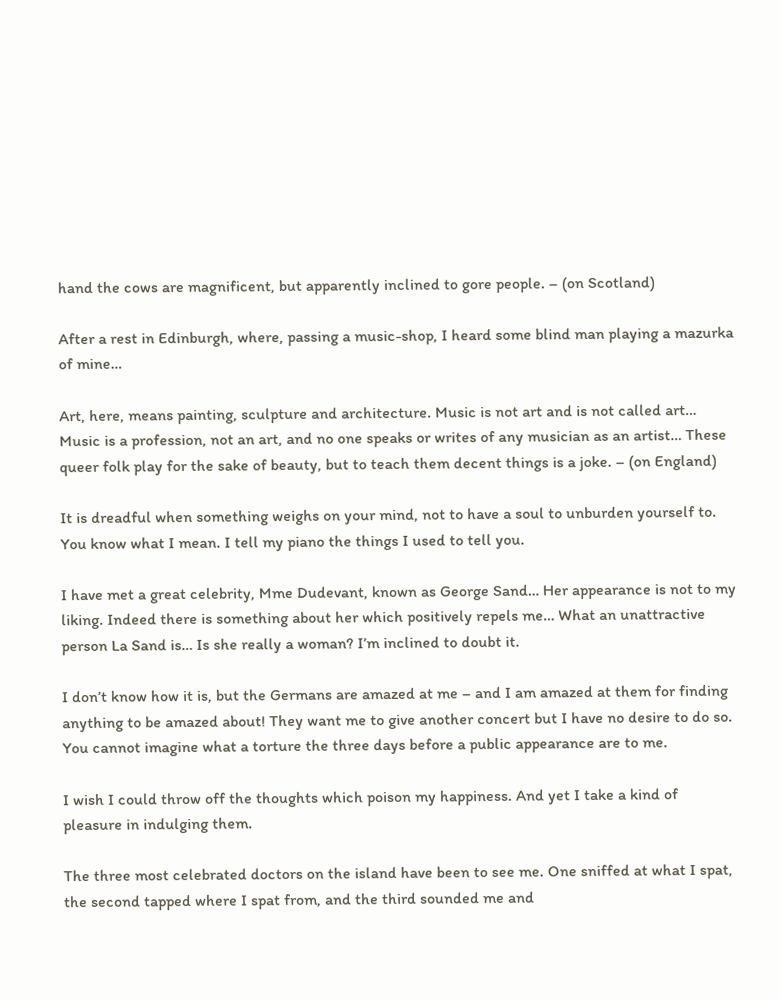hand the cows are magnificent, but apparently inclined to gore people. – (on Scotland)

After a rest in Edinburgh, where, passing a music-shop, I heard some blind man playing a mazurka of mine…

Art, here, means painting, sculpture and architecture. Music is not art and is not called art… Music is a profession, not an art, and no one speaks or writes of any musician as an artist… These queer folk play for the sake of beauty, but to teach them decent things is a joke. – (on England)

It is dreadful when something weighs on your mind, not to have a soul to unburden yourself to. You know what I mean. I tell my piano the things I used to tell you.

I have met a great celebrity, Mme Dudevant, known as George Sand… Her appearance is not to my liking. Indeed there is something about her which positively repels me… What an unattractive person La Sand is… Is she really a woman? I’m inclined to doubt it.

I don’t know how it is, but the Germans are amazed at me – and I am amazed at them for finding anything to be amazed about! They want me to give another concert but I have no desire to do so. You cannot imagine what a torture the three days before a public appearance are to me.

I wish I could throw off the thoughts which poison my happiness. And yet I take a kind of pleasure in indulging them.

The three most celebrated doctors on the island have been to see me. One sniffed at what I spat, the second tapped where I spat from, and the third sounded me and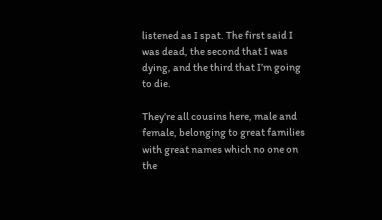listened as I spat. The first said I was dead, the second that I was dying, and the third that I’m going to die.

They’re all cousins here, male and female, belonging to great families with great names which no one on the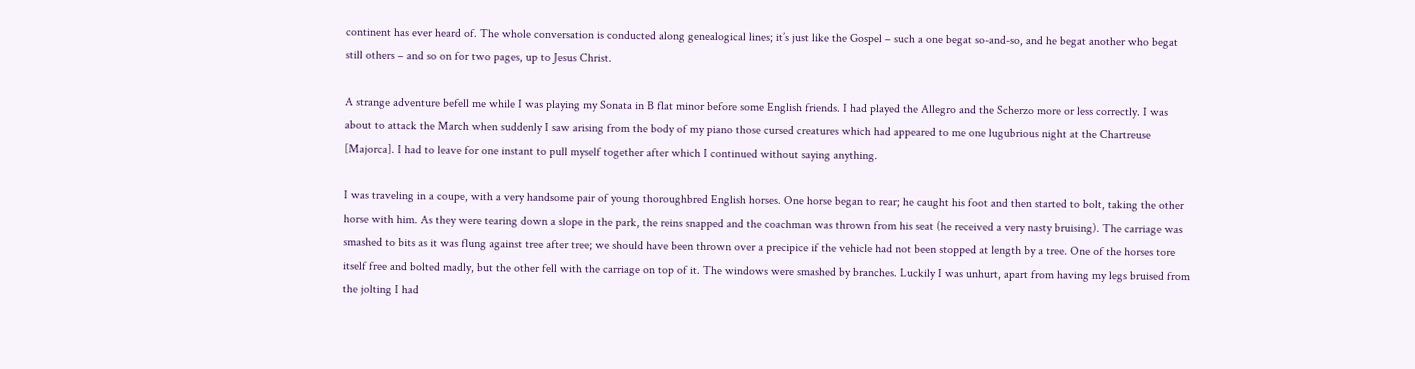continent has ever heard of. The whole conversation is conducted along genealogical lines; it’s just like the Gospel – such a one begat so-and-so, and he begat another who begat still others – and so on for two pages, up to Jesus Christ.

A strange adventure befell me while I was playing my Sonata in B flat minor before some English friends. I had played the Allegro and the Scherzo more or less correctly. I was about to attack the March when suddenly I saw arising from the body of my piano those cursed creatures which had appeared to me one lugubrious night at the Chartreuse [Majorca]. I had to leave for one instant to pull myself together after which I continued without saying anything.

I was traveling in a coupe, with a very handsome pair of young thoroughbred English horses. One horse began to rear; he caught his foot and then started to bolt, taking the other horse with him. As they were tearing down a slope in the park, the reins snapped and the coachman was thrown from his seat (he received a very nasty bruising). The carriage was smashed to bits as it was flung against tree after tree; we should have been thrown over a precipice if the vehicle had not been stopped at length by a tree. One of the horses tore itself free and bolted madly, but the other fell with the carriage on top of it. The windows were smashed by branches. Luckily I was unhurt, apart from having my legs bruised from the jolting I had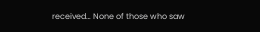received… None of those who saw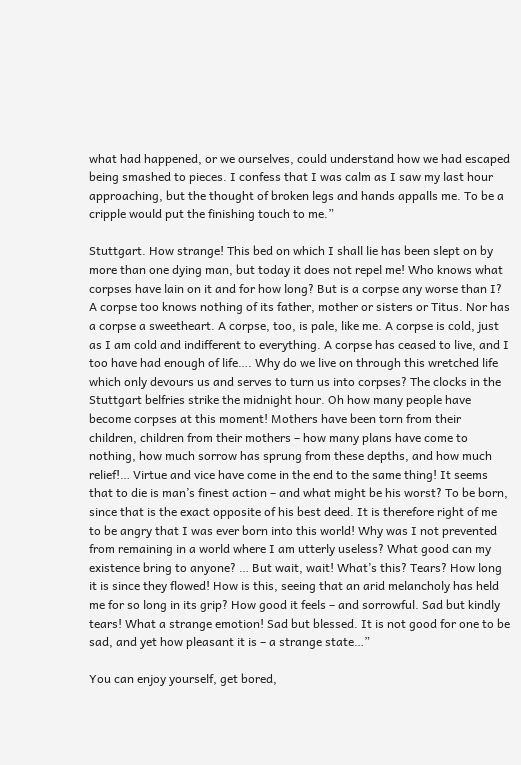what had happened, or we ourselves, could understand how we had escaped being smashed to pieces. I confess that I was calm as I saw my last hour approaching, but the thought of broken legs and hands appalls me. To be a cripple would put the finishing touch to me.”

Stuttgart. How strange! This bed on which I shall lie has been slept on by more than one dying man, but today it does not repel me! Who knows what corpses have lain on it and for how long? But is a corpse any worse than I? A corpse too knows nothing of its father, mother or sisters or Titus. Nor has a corpse a sweetheart. A corpse, too, is pale, like me. A corpse is cold, just as I am cold and indifferent to everything. A corpse has ceased to live, and I too have had enough of life…. Why do we live on through this wretched life which only devours us and serves to turn us into corpses? The clocks in the Stuttgart belfries strike the midnight hour. Oh how many people have become corpses at this moment! Mothers have been torn from their children, children from their mothers – how many plans have come to nothing, how much sorrow has sprung from these depths, and how much relief!… Virtue and vice have come in the end to the same thing! It seems that to die is man’s finest action – and what might be his worst? To be born, since that is the exact opposite of his best deed. It is therefore right of me to be angry that I was ever born into this world! Why was I not prevented from remaining in a world where I am utterly useless? What good can my existence bring to anyone? … But wait, wait! What’s this? Tears? How long it is since they flowed! How is this, seeing that an arid melancholy has held me for so long in its grip? How good it feels – and sorrowful. Sad but kindly tears! What a strange emotion! Sad but blessed. It is not good for one to be sad, and yet how pleasant it is – a strange state…”

You can enjoy yourself, get bored,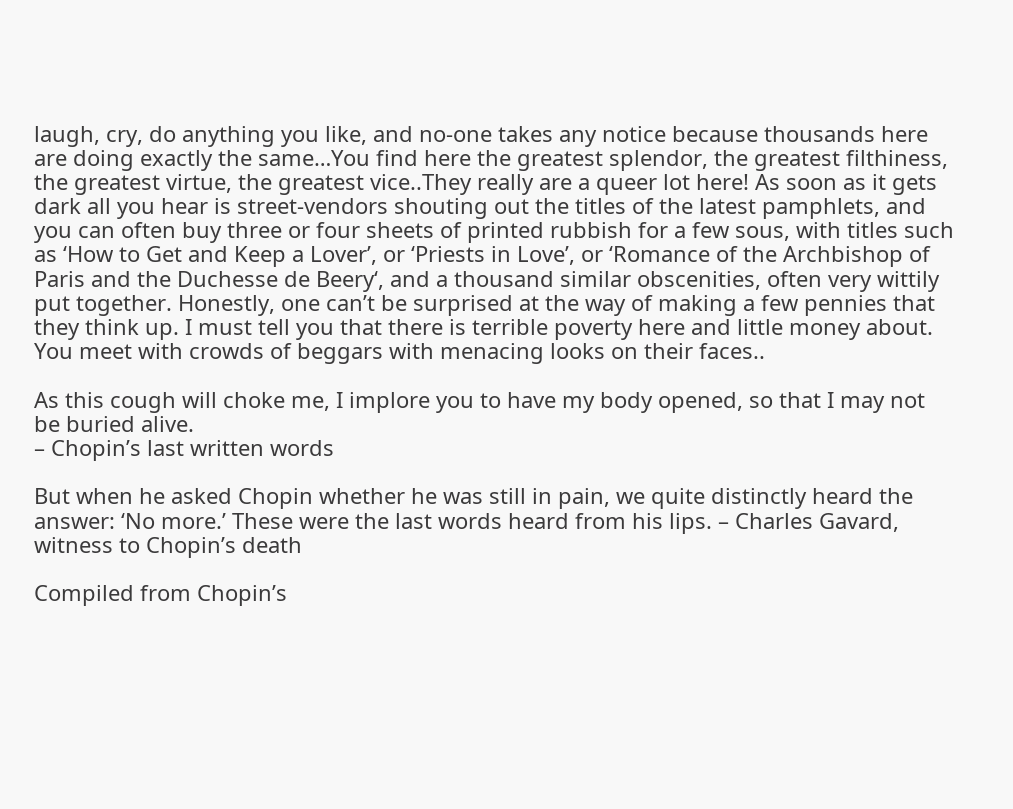laugh, cry, do anything you like, and no-one takes any notice because thousands here are doing exactly the same…You find here the greatest splendor, the greatest filthiness, the greatest virtue, the greatest vice..They really are a queer lot here! As soon as it gets dark all you hear is street-vendors shouting out the titles of the latest pamphlets, and you can often buy three or four sheets of printed rubbish for a few sous, with titles such as ‘How to Get and Keep a Lover’, or ‘Priests in Love’, or ‘Romance of the Archbishop of Paris and the Duchesse de Beery‘, and a thousand similar obscenities, often very wittily put together. Honestly, one can’t be surprised at the way of making a few pennies that they think up. I must tell you that there is terrible poverty here and little money about. You meet with crowds of beggars with menacing looks on their faces..

As this cough will choke me, I implore you to have my body opened, so that I may not be buried alive.
– Chopin’s last written words

But when he asked Chopin whether he was still in pain, we quite distinctly heard the answer: ‘No more.’ These were the last words heard from his lips. – Charles Gavard, witness to Chopin’s death

Compiled from Chopin’s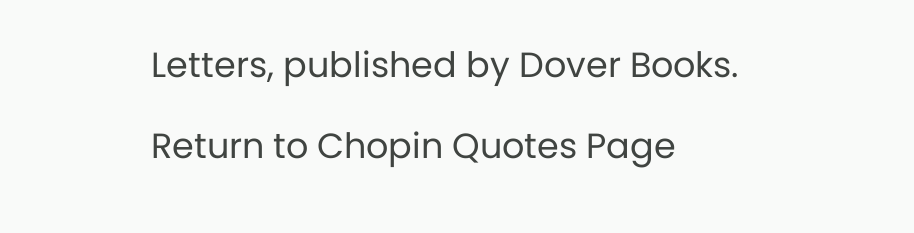Letters, published by Dover Books.

Return to Chopin Quotes Page